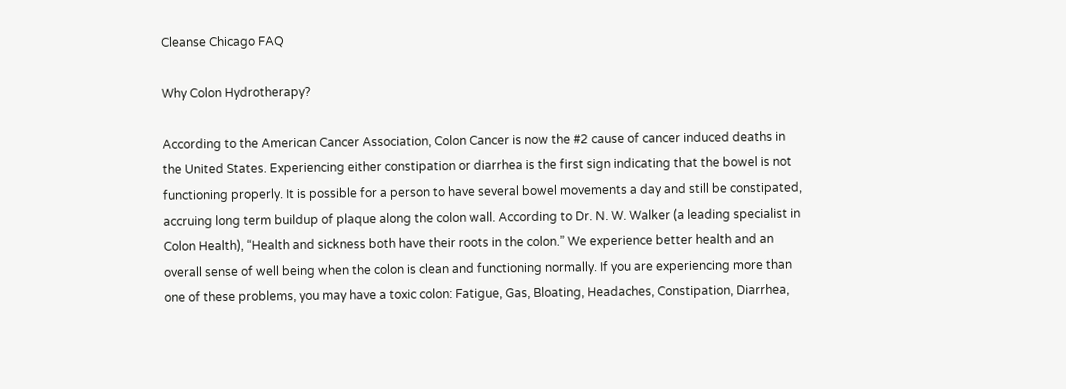Cleanse Chicago FAQ

Why Colon Hydrotherapy?

According to the American Cancer Association, Colon Cancer is now the #2 cause of cancer induced deaths in the United States. Experiencing either constipation or diarrhea is the first sign indicating that the bowel is not functioning properly. It is possible for a person to have several bowel movements a day and still be constipated, accruing long term buildup of plaque along the colon wall. According to Dr. N. W. Walker (a leading specialist in Colon Health), “Health and sickness both have their roots in the colon.” We experience better health and an overall sense of well being when the colon is clean and functioning normally. If you are experiencing more than one of these problems, you may have a toxic colon: Fatigue, Gas, Bloating, Headaches, Constipation, Diarrhea,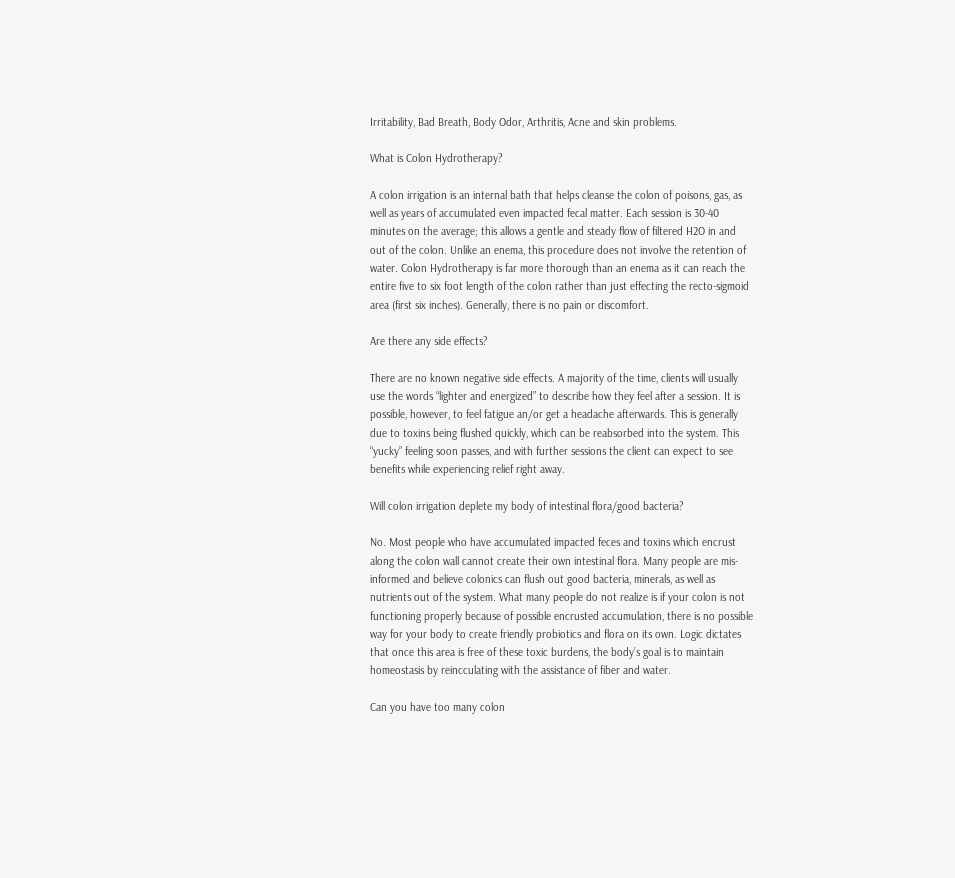Irritability, Bad Breath, Body Odor, Arthritis, Acne and skin problems.

What is Colon Hydrotherapy?

A colon irrigation is an internal bath that helps cleanse the colon of poisons, gas, as well as years of accumulated even impacted fecal matter. Each session is 30-40 minutes on the average; this allows a gentle and steady flow of filtered H2O in and out of the colon. Unlike an enema, this procedure does not involve the retention of water. Colon Hydrotherapy is far more thorough than an enema as it can reach the entire five to six foot length of the colon rather than just effecting the recto-sigmoid area (first six inches). Generally, there is no pain or discomfort.

Are there any side effects?

There are no known negative side effects. A majority of the time, clients will usually use the words “lighter and energized” to describe how they feel after a session. It is possible, however, to feel fatigue an/or get a headache afterwards. This is generally due to toxins being flushed quickly, which can be reabsorbed into the system. This “yucky” feeling soon passes, and with further sessions the client can expect to see benefits while experiencing relief right away.

Will colon irrigation deplete my body of intestinal flora/good bacteria?

No. Most people who have accumulated impacted feces and toxins which encrust along the colon wall cannot create their own intestinal flora. Many people are mis-informed and believe colonics can flush out good bacteria, minerals, as well as nutrients out of the system. What many people do not realize is if your colon is not functioning properly because of possible encrusted accumulation, there is no possible way for your body to create friendly probiotics and flora on its own. Logic dictates that once this area is free of these toxic burdens, the body’s goal is to maintain homeostasis by reincculating with the assistance of fiber and water.

Can you have too many colon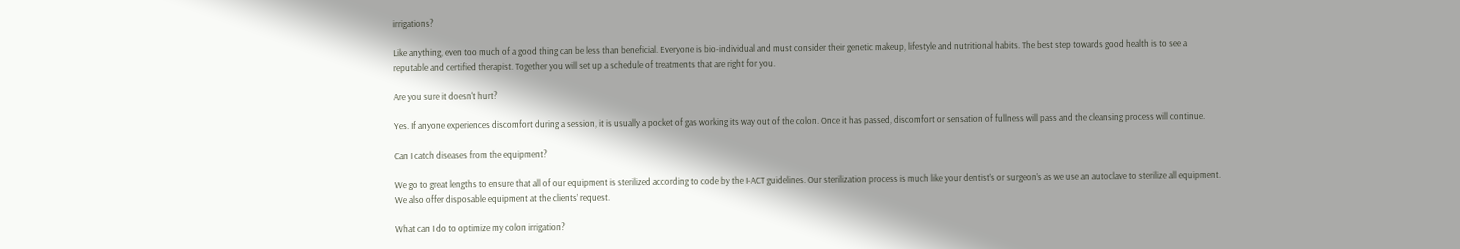irrigations?

Like anything, even too much of a good thing can be less than beneficial. Everyone is bio-individual and must consider their genetic makeup, lifestyle and nutritional habits. The best step towards good health is to see a reputable and certified therapist. Together you will set up a schedule of treatments that are right for you.

Are you sure it doesn't hurt?

Yes. If anyone experiences discomfort during a session, it is usually a pocket of gas working its way out of the colon. Once it has passed, discomfort or sensation of fullness will pass and the cleansing process will continue.

Can I catch diseases from the equipment?

We go to great lengths to ensure that all of our equipment is sterilized according to code by the I-ACT guidelines. Our sterilization process is much like your dentist’s or surgeon’s as we use an autoclave to sterilize all equipment. We also offer disposable equipment at the clients’ request.

What can I do to optimize my colon irrigation?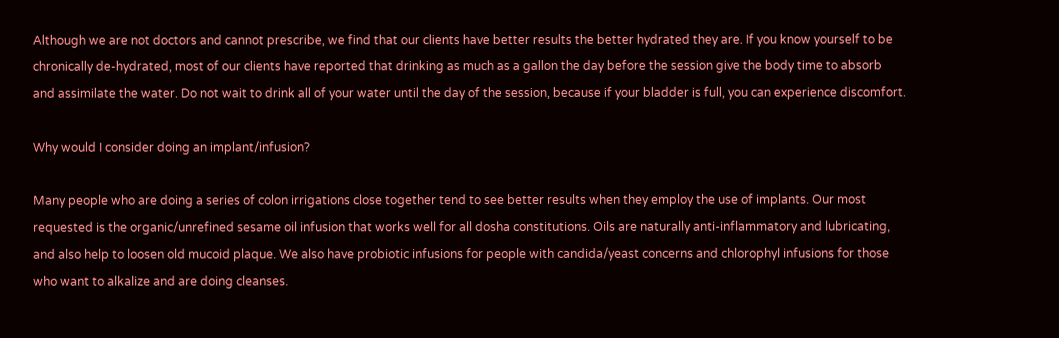Although we are not doctors and cannot prescribe, we find that our clients have better results the better hydrated they are. If you know yourself to be chronically de-hydrated, most of our clients have reported that drinking as much as a gallon the day before the session give the body time to absorb and assimilate the water. Do not wait to drink all of your water until the day of the session, because if your bladder is full, you can experience discomfort.

Why would I consider doing an implant/infusion?

Many people who are doing a series of colon irrigations close together tend to see better results when they employ the use of implants. Our most requested is the organic/unrefined sesame oil infusion that works well for all dosha constitutions. Oils are naturally anti-inflammatory and lubricating, and also help to loosen old mucoid plaque. We also have probiotic infusions for people with candida/yeast concerns and chlorophyl infusions for those who want to alkalize and are doing cleanses.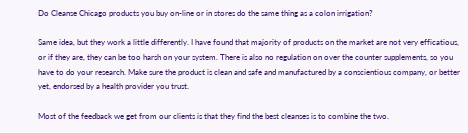Do Cleanse Chicago products you buy on-line or in stores do the same thing as a colon irrigation?

Same idea, but they work a little differently. I have found that majority of products on the market are not very efficatious, or if they are, they can be too harsh on your system. There is also no regulation on over the counter supplements, so you have to do your research. Make sure the product is clean and safe and manufactured by a conscientious company, or better yet, endorsed by a health provider you trust.

Most of the feedback we get from our clients is that they find the best cleanses is to combine the two.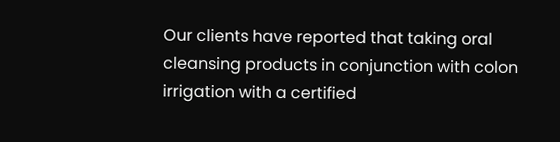Our clients have reported that taking oral cleansing products in conjunction with colon irrigation with a certified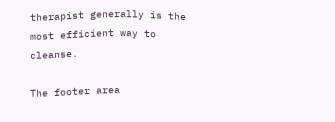therapist generally is the most efficient way to cleanse.

The footer area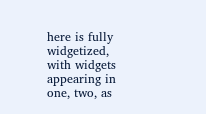here is fully widgetized, with widgets appearing in one, two, as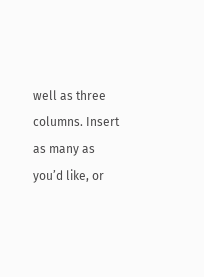well as three columns. Insert as many as you’d like, or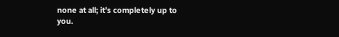none at all; it’s completely up to you.